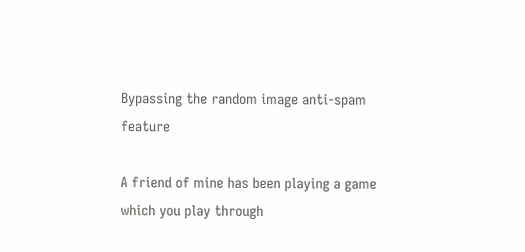Bypassing the random image anti-spam feature

A friend of mine has been playing a game which you play through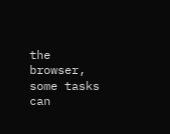the browser, some tasks can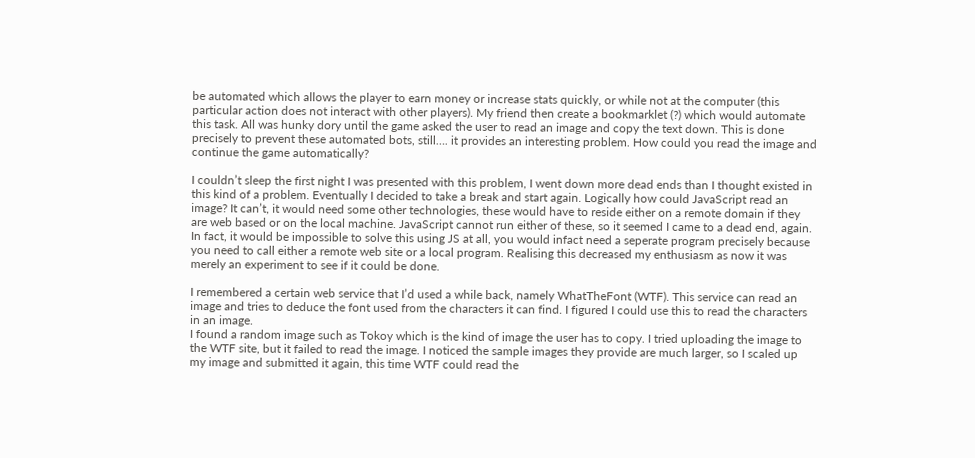be automated which allows the player to earn money or increase stats quickly, or while not at the computer (this particular action does not interact with other players). My friend then create a bookmarklet (?) which would automate this task. All was hunky dory until the game asked the user to read an image and copy the text down. This is done precisely to prevent these automated bots, still…. it provides an interesting problem. How could you read the image and continue the game automatically?

I couldn’t sleep the first night I was presented with this problem, I went down more dead ends than I thought existed in this kind of a problem. Eventually I decided to take a break and start again. Logically how could JavaScript read an image? It can’t, it would need some other technologies, these would have to reside either on a remote domain if they are web based or on the local machine. JavaScript cannot run either of these, so it seemed I came to a dead end, again. In fact, it would be impossible to solve this using JS at all, you would infact need a seperate program precisely because you need to call either a remote web site or a local program. Realising this decreased my enthusiasm as now it was merely an experiment to see if it could be done.

I remembered a certain web service that I’d used a while back, namely WhatTheFont (WTF). This service can read an image and tries to deduce the font used from the characters it can find. I figured I could use this to read the characters in an image.
I found a random image such as Tokoy which is the kind of image the user has to copy. I tried uploading the image to the WTF site, but it failed to read the image. I noticed the sample images they provide are much larger, so I scaled up my image and submitted it again, this time WTF could read the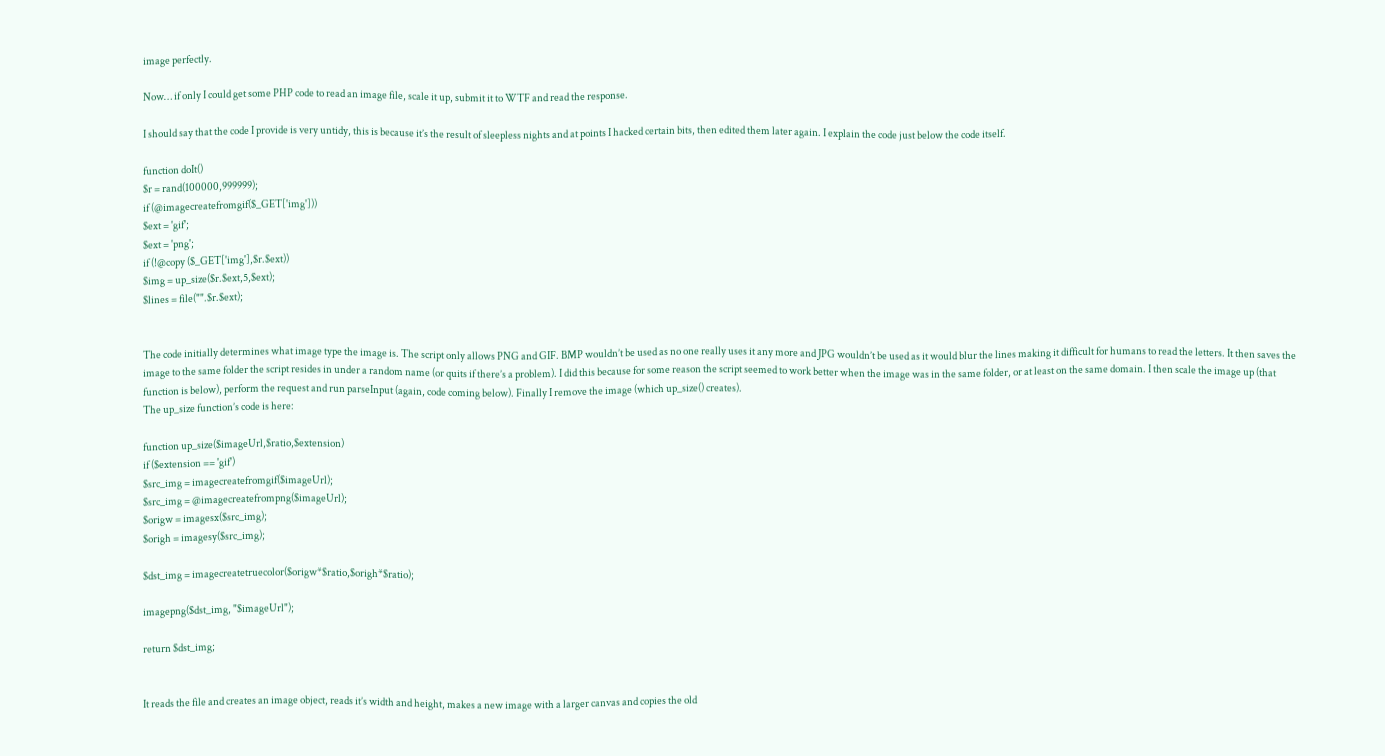image perfectly.

Now… if only I could get some PHP code to read an image file, scale it up, submit it to WTF and read the response.

I should say that the code I provide is very untidy, this is because it’s the result of sleepless nights and at points I hacked certain bits, then edited them later again. I explain the code just below the code itself.

function doIt()
$r = rand(100000,999999);
if (@imagecreatefromgif($_GET['img']))
$ext = 'gif';
$ext = 'png';
if (!@copy ($_GET['img'],$r.$ext))
$img = up_size($r.$ext,5,$ext);
$lines = file("".$r.$ext);


The code initially determines what image type the image is. The script only allows PNG and GIF. BMP wouldn’t be used as no one really uses it any more and JPG wouldn’t be used as it would blur the lines making it difficult for humans to read the letters. It then saves the image to the same folder the script resides in under a random name (or quits if there’s a problem). I did this because for some reason the script seemed to work better when the image was in the same folder, or at least on the same domain. I then scale the image up (that function is below), perform the request and run parseInput (again, code coming below). Finally I remove the image (which up_size() creates).
The up_size function’s code is here:

function up_size($imageUrl,$ratio,$extension)
if ($extension == 'gif')
$src_img = imagecreatefromgif($imageUrl);
$src_img = @imagecreatefrompng($imageUrl);
$origw = imagesx($src_img);
$origh = imagesy($src_img);

$dst_img = imagecreatetruecolor($origw*$ratio,$origh*$ratio);

imagepng($dst_img, "$imageUrl");

return $dst_img;


It reads the file and creates an image object, reads it’s width and height, makes a new image with a larger canvas and copies the old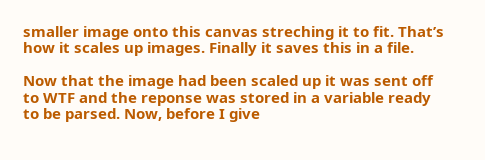smaller image onto this canvas streching it to fit. That’s how it scales up images. Finally it saves this in a file.

Now that the image had been scaled up it was sent off to WTF and the reponse was stored in a variable ready to be parsed. Now, before I give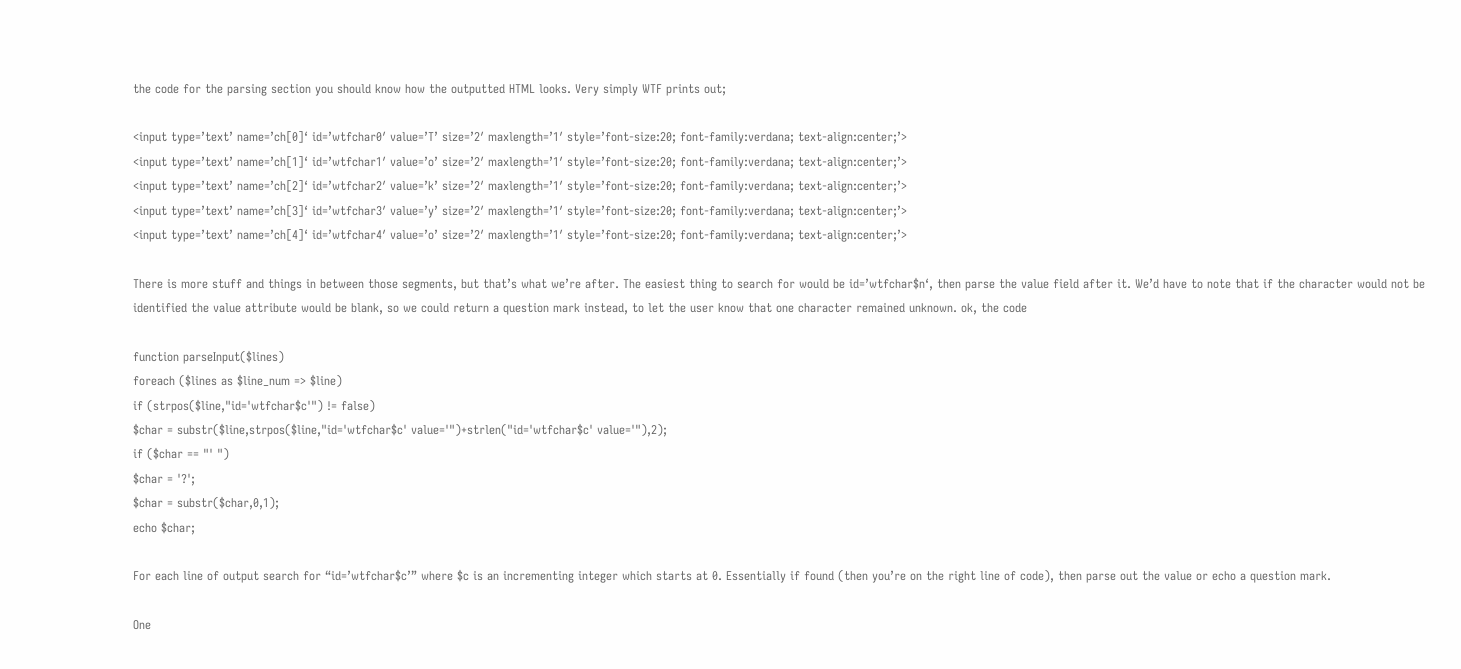the code for the parsing section you should know how the outputted HTML looks. Very simply WTF prints out;

<input type=’text’ name=’ch[0]‘ id=’wtfchar0′ value=’T’ size=’2′ maxlength=’1′ style=’font-size:20; font-family:verdana; text-align:center;’>
<input type=’text’ name=’ch[1]‘ id=’wtfchar1′ value=’o’ size=’2′ maxlength=’1′ style=’font-size:20; font-family:verdana; text-align:center;’>
<input type=’text’ name=’ch[2]‘ id=’wtfchar2′ value=’k’ size=’2′ maxlength=’1′ style=’font-size:20; font-family:verdana; text-align:center;’>
<input type=’text’ name=’ch[3]‘ id=’wtfchar3′ value=’y’ size=’2′ maxlength=’1′ style=’font-size:20; font-family:verdana; text-align:center;’>
<input type=’text’ name=’ch[4]‘ id=’wtfchar4′ value=’o’ size=’2′ maxlength=’1′ style=’font-size:20; font-family:verdana; text-align:center;’>

There is more stuff and things in between those segments, but that’s what we’re after. The easiest thing to search for would be id=’wtfchar$n‘, then parse the value field after it. We’d have to note that if the character would not be identified the value attribute would be blank, so we could return a question mark instead, to let the user know that one character remained unknown. ok, the code

function parseInput($lines)
foreach ($lines as $line_num => $line)
if (strpos($line,"id='wtfchar$c'") != false)
$char = substr($line,strpos($line,"id='wtfchar$c' value='")+strlen("id='wtfchar$c' value='"),2);
if ($char == "' ")
$char = '?';
$char = substr($char,0,1);
echo $char;

For each line of output search for “id=’wtfchar$c’” where $c is an incrementing integer which starts at 0. Essentially if found (then you’re on the right line of code), then parse out the value or echo a question mark.

One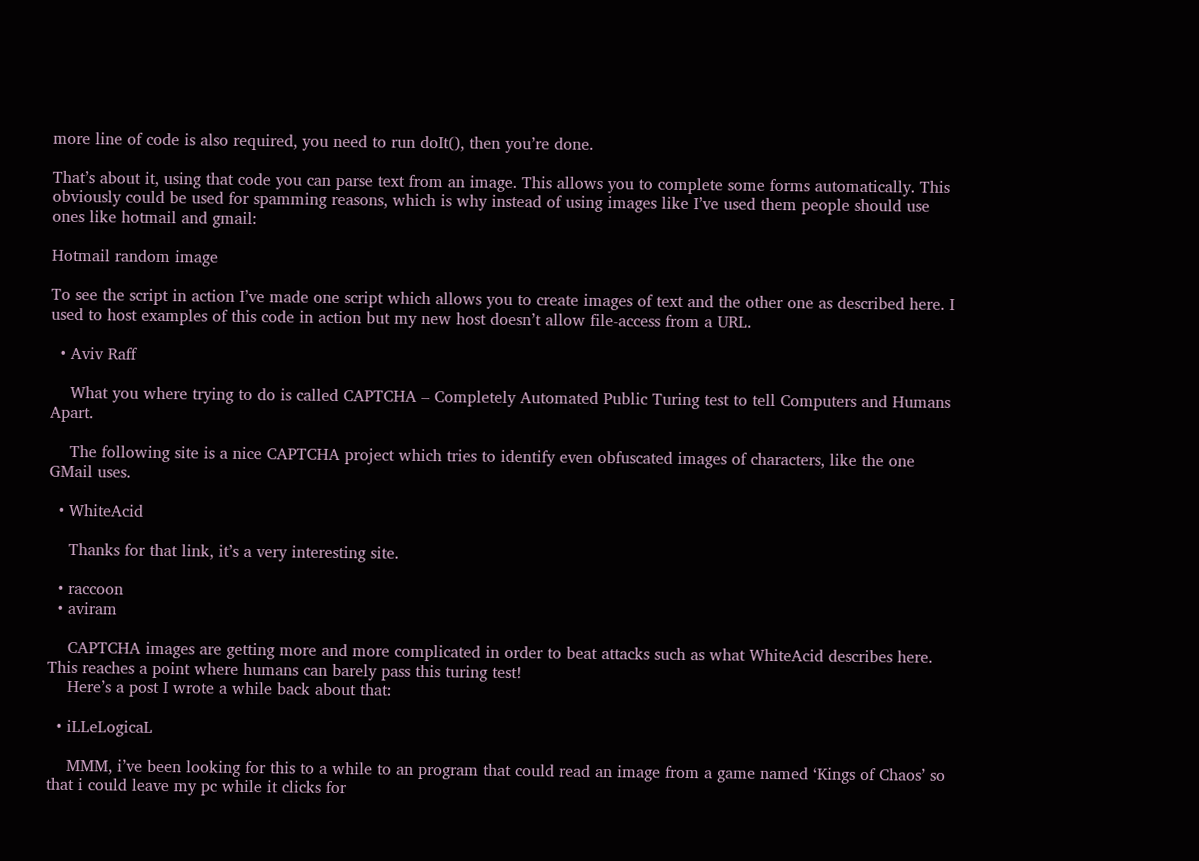more line of code is also required, you need to run doIt(), then you’re done.

That’s about it, using that code you can parse text from an image. This allows you to complete some forms automatically. This obviously could be used for spamming reasons, which is why instead of using images like I’ve used them people should use ones like hotmail and gmail:

Hotmail random image

To see the script in action I’ve made one script which allows you to create images of text and the other one as described here. I used to host examples of this code in action but my new host doesn’t allow file-access from a URL.

  • Aviv Raff

    What you where trying to do is called CAPTCHA – Completely Automated Public Turing test to tell Computers and Humans Apart.

    The following site is a nice CAPTCHA project which tries to identify even obfuscated images of characters, like the one GMail uses.

  • WhiteAcid

    Thanks for that link, it’s a very interesting site.

  • raccoon
  • aviram

    CAPTCHA images are getting more and more complicated in order to beat attacks such as what WhiteAcid describes here. This reaches a point where humans can barely pass this turing test!
    Here’s a post I wrote a while back about that:

  • iLLeLogicaL

    MMM, i’ve been looking for this to a while to an program that could read an image from a game named ‘Kings of Chaos’ so that i could leave my pc while it clicks for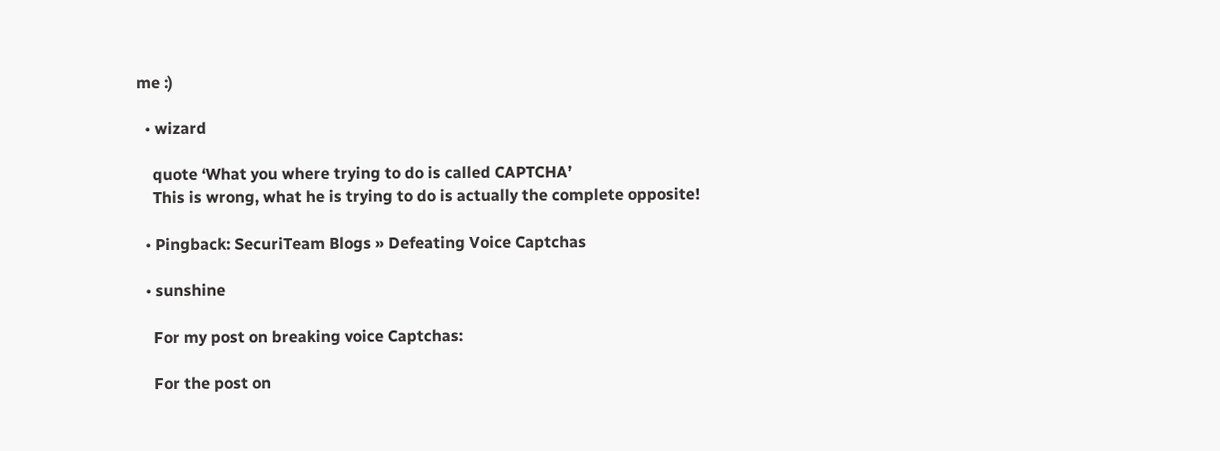me :)

  • wizard

    quote ‘What you where trying to do is called CAPTCHA’
    This is wrong, what he is trying to do is actually the complete opposite!

  • Pingback: SecuriTeam Blogs » Defeating Voice Captchas

  • sunshine

    For my post on breaking voice Captchas:

    For the post on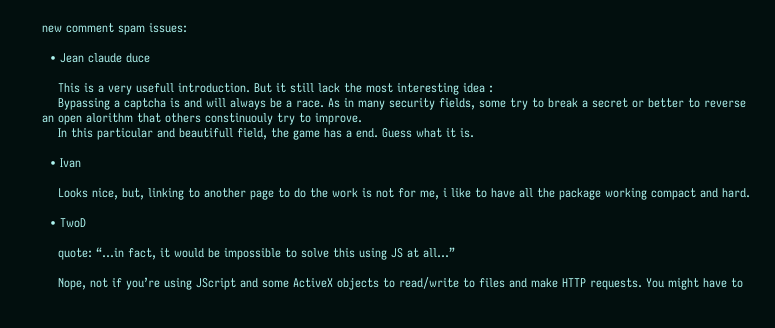new comment spam issues:

  • Jean claude duce

    This is a very usefull introduction. But it still lack the most interesting idea :
    Bypassing a captcha is and will always be a race. As in many security fields, some try to break a secret or better to reverse an open alorithm that others constinuouly try to improve.
    In this particular and beautifull field, the game has a end. Guess what it is.

  • Ivan

    Looks nice, but, linking to another page to do the work is not for me, i like to have all the package working compact and hard.

  • TwoD

    quote: “…in fact, it would be impossible to solve this using JS at all…”

    Nope, not if you’re using JScript and some ActiveX objects to read/write to files and make HTTP requests. You might have to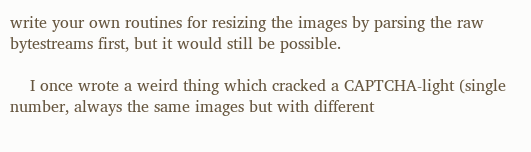write your own routines for resizing the images by parsing the raw bytestreams first, but it would still be possible.

    I once wrote a weird thing which cracked a CAPTCHA-light (single number, always the same images but with different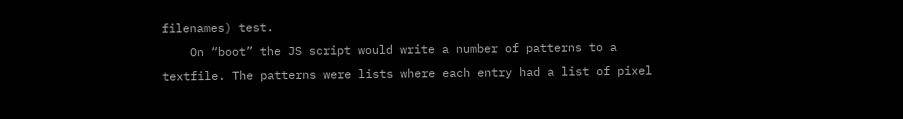filenames) test.
    On “boot” the JS script would write a number of patterns to a textfile. The patterns were lists where each entry had a list of pixel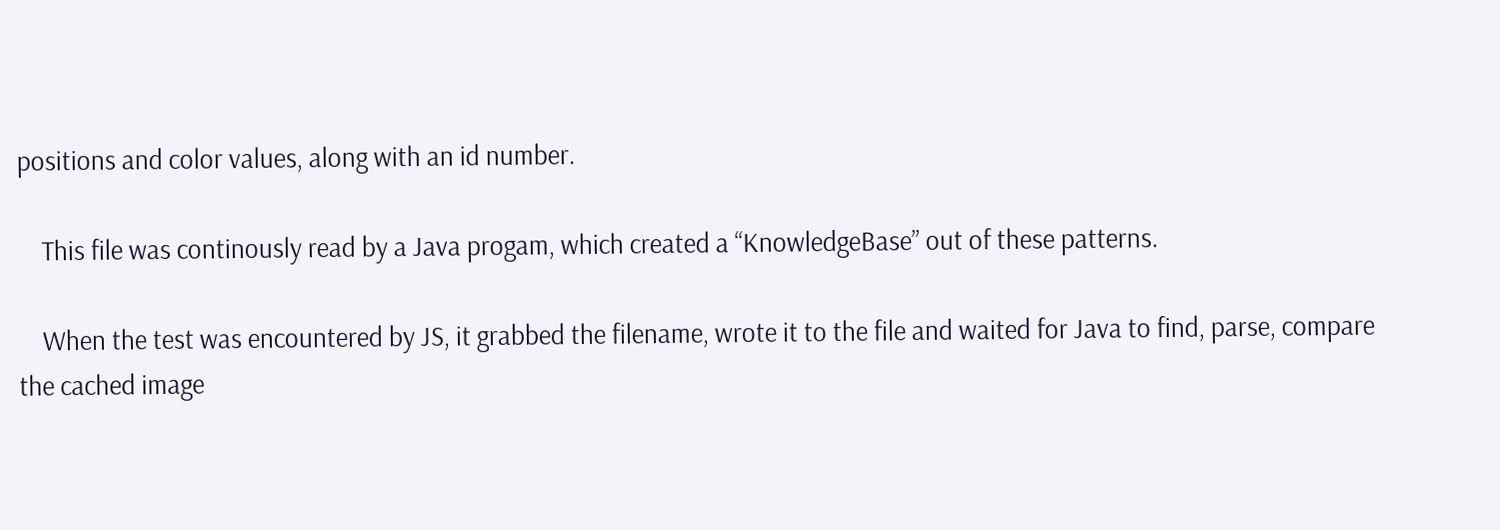positions and color values, along with an id number.

    This file was continously read by a Java progam, which created a “KnowledgeBase” out of these patterns.

    When the test was encountered by JS, it grabbed the filename, wrote it to the file and waited for Java to find, parse, compare the cached image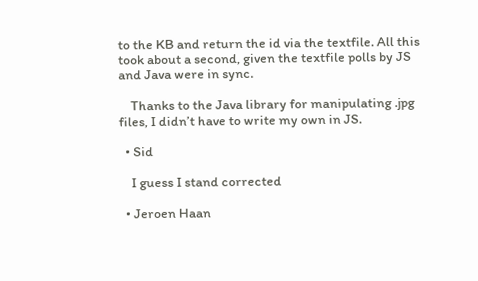to the KB and return the id via the textfile. All this took about a second, given the textfile polls by JS and Java were in sync.

    Thanks to the Java library for manipulating .jpg files, I didn’t have to write my own in JS.

  • Sid

    I guess I stand corrected

  • Jeroen Haan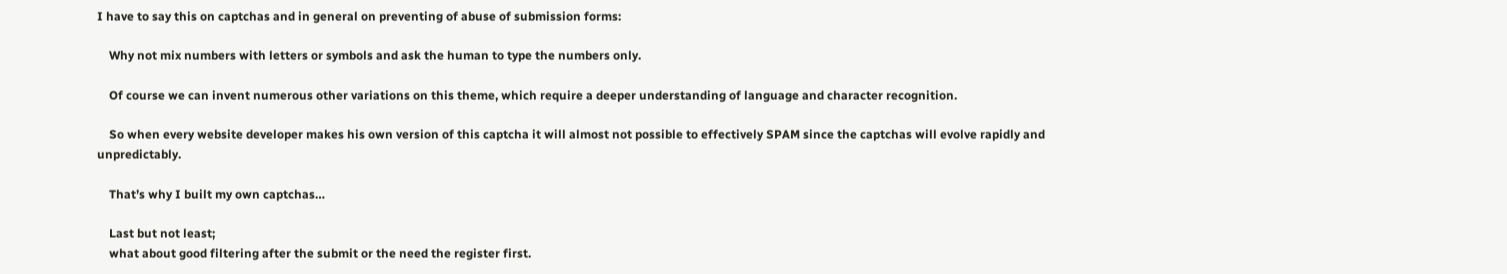I have to say this on captchas and in general on preventing of abuse of submission forms:

    Why not mix numbers with letters or symbols and ask the human to type the numbers only.

    Of course we can invent numerous other variations on this theme, which require a deeper understanding of language and character recognition.

    So when every website developer makes his own version of this captcha it will almost not possible to effectively SPAM since the captchas will evolve rapidly and unpredictably.

    That’s why I built my own captchas…

    Last but not least;
    what about good filtering after the submit or the need the register first.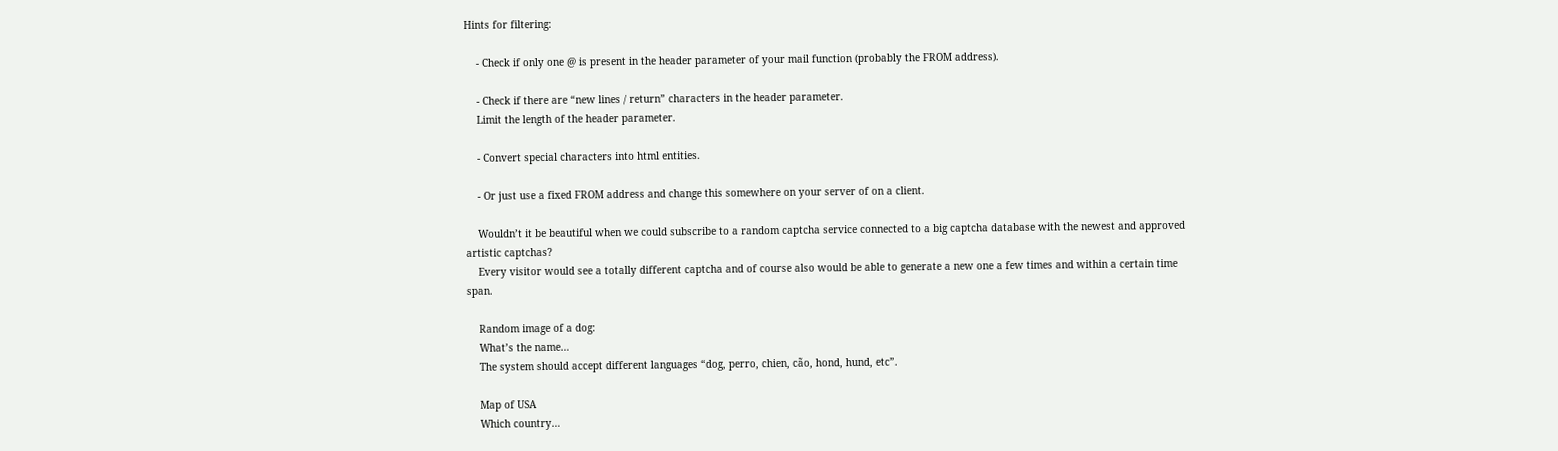Hints for filtering:

    - Check if only one @ is present in the header parameter of your mail function (probably the FROM address).

    - Check if there are “new lines / return” characters in the header parameter.
    Limit the length of the header parameter.

    - Convert special characters into html entities.

    - Or just use a fixed FROM address and change this somewhere on your server of on a client.

    Wouldn’t it be beautiful when we could subscribe to a random captcha service connected to a big captcha database with the newest and approved artistic captchas?
    Every visitor would see a totally different captcha and of course also would be able to generate a new one a few times and within a certain time span.

    Random image of a dog:
    What’s the name…
    The system should accept different languages “dog, perro, chien, cão, hond, hund, etc”.

    Map of USA
    Which country…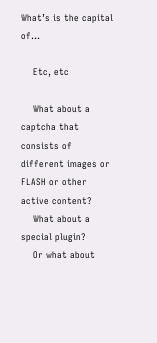What’s is the capital of…

    Etc, etc

    What about a captcha that consists of different images or FLASH or other active content?
    What about a special plugin?
    Or what about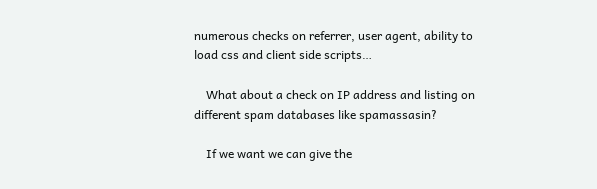numerous checks on referrer, user agent, ability to load css and client side scripts…

    What about a check on IP address and listing on different spam databases like spamassasin?

    If we want we can give the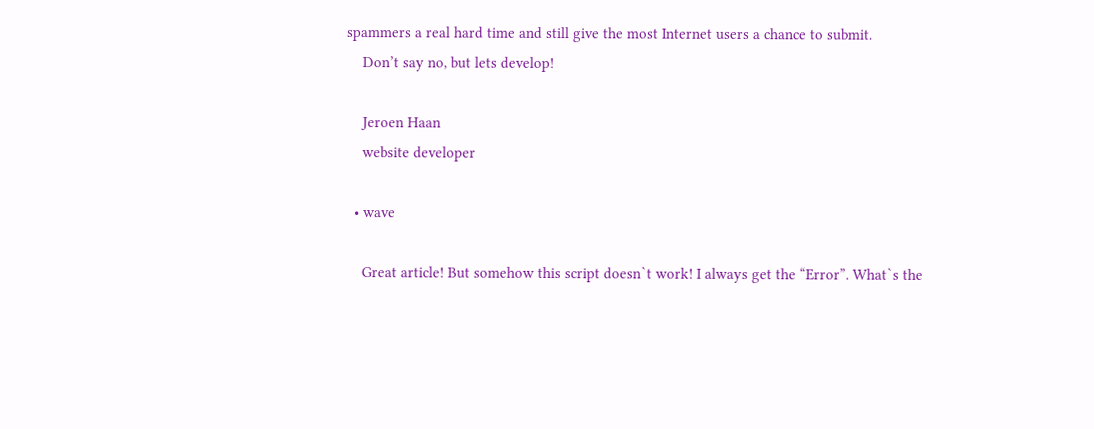spammers a real hard time and still give the most Internet users a chance to submit.
    Don’t say no, but lets develop!

    Jeroen Haan
    website developer

  • wave

    Great article! But somehow this script doesn`t work! I always get the “Error”. What`s the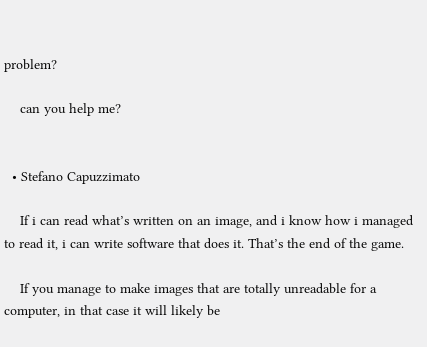problem?

    can you help me?


  • Stefano Capuzzimato

    If i can read what’s written on an image, and i know how i managed to read it, i can write software that does it. That’s the end of the game.

    If you manage to make images that are totally unreadable for a computer, in that case it will likely be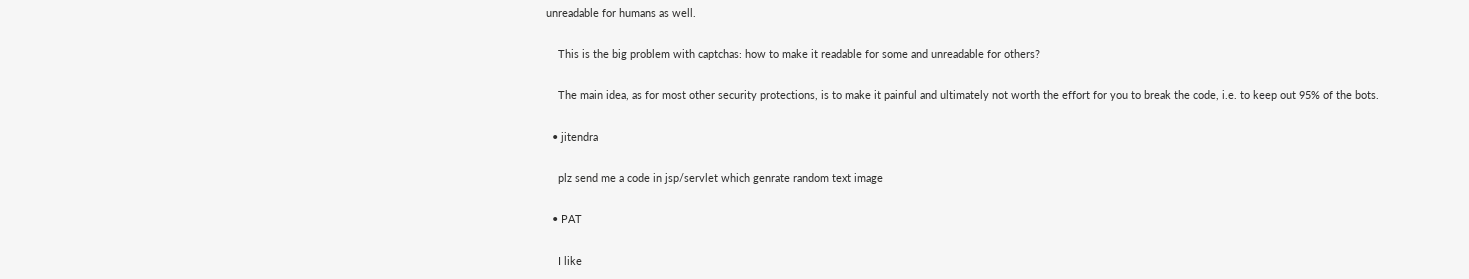unreadable for humans as well.

    This is the big problem with captchas: how to make it readable for some and unreadable for others?

    The main idea, as for most other security protections, is to make it painful and ultimately not worth the effort for you to break the code, i.e. to keep out 95% of the bots.

  • jitendra

    plz send me a code in jsp/servlet which genrate random text image

  • PAT

    I like